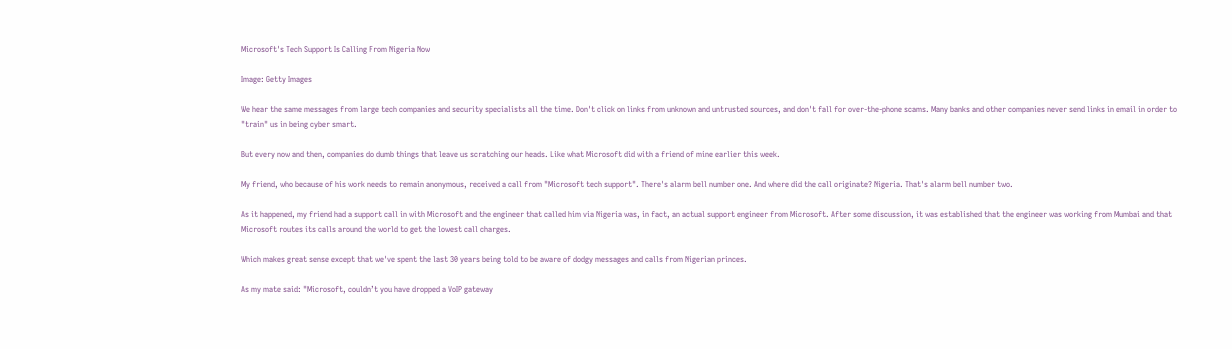Microsoft's Tech Support Is Calling From Nigeria Now

Image: Getty Images

We hear the same messages from large tech companies and security specialists all the time. Don't click on links from unknown and untrusted sources, and don't fall for over-the-phone scams. Many banks and other companies never send links in email in order to "train" us in being cyber smart.

But every now and then, companies do dumb things that leave us scratching our heads. Like what Microsoft did with a friend of mine earlier this week.

My friend, who because of his work needs to remain anonymous, received a call from "Microsoft tech support". There's alarm bell number one. And where did the call originate? Nigeria. That's alarm bell number two.

As it happened, my friend had a support call in with Microsoft and the engineer that called him via Nigeria was, in fact, an actual support engineer from Microsoft. After some discussion, it was established that the engineer was working from Mumbai and that Microsoft routes its calls around the world to get the lowest call charges.

Which makes great sense except that we've spent the last 30 years being told to be aware of dodgy messages and calls from Nigerian princes.

As my mate said: "Microsoft, couldn’t you have dropped a VoIP gateway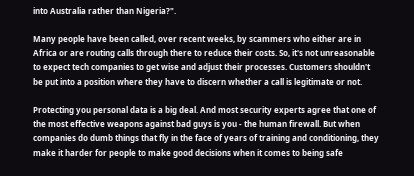into Australia rather than Nigeria?".

Many people have been called, over recent weeks, by scammers who either are in Africa or are routing calls through there to reduce their costs. So, it's not unreasonable to expect tech companies to get wise and adjust their processes. Customers shouldn't be put into a position where they have to discern whether a call is legitimate or not.

Protecting you personal data is a big deal. And most security experts agree that one of the most effective weapons against bad guys is you - the human firewall. But when companies do dumb things that fly in the face of years of training and conditioning, they make it harder for people to make good decisions when it comes to being safe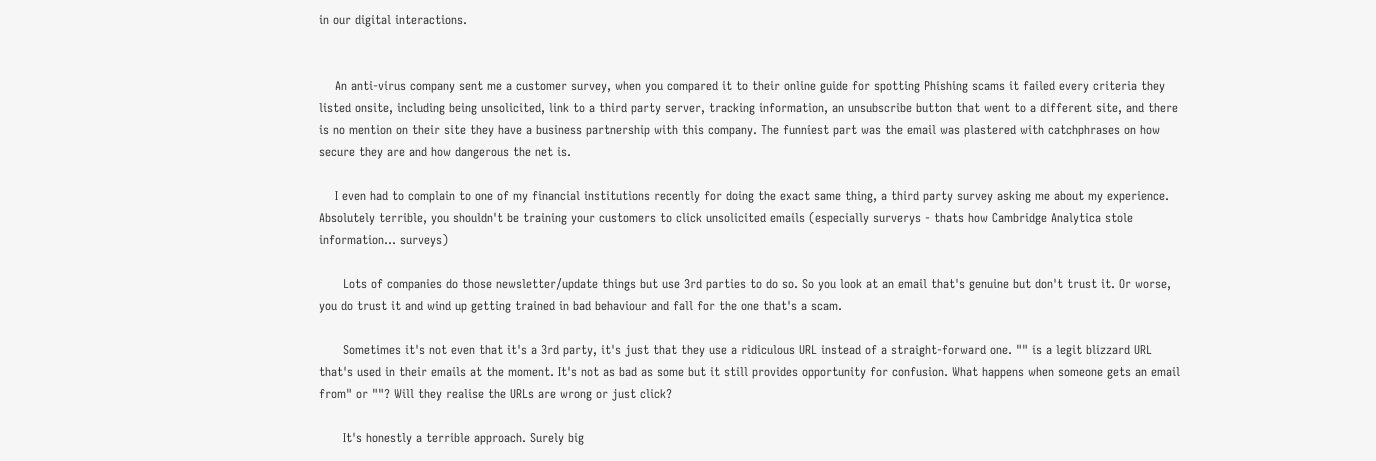in our digital interactions.


    An anti-virus company sent me a customer survey, when you compared it to their online guide for spotting Phishing scams it failed every criteria they listed onsite, including being unsolicited, link to a third party server, tracking information, an unsubscribe button that went to a different site, and there is no mention on their site they have a business partnership with this company. The funniest part was the email was plastered with catchphrases on how secure they are and how dangerous the net is.

    I even had to complain to one of my financial institutions recently for doing the exact same thing, a third party survey asking me about my experience. Absolutely terrible, you shouldn't be training your customers to click unsolicited emails (especially surverys - thats how Cambridge Analytica stole information... surveys)

      Lots of companies do those newsletter/update things but use 3rd parties to do so. So you look at an email that's genuine but don't trust it. Or worse, you do trust it and wind up getting trained in bad behaviour and fall for the one that's a scam.

      Sometimes it's not even that it's a 3rd party, it's just that they use a ridiculous URL instead of a straight-forward one. "" is a legit blizzard URL that's used in their emails at the moment. It's not as bad as some but it still provides opportunity for confusion. What happens when someone gets an email from" or ""? Will they realise the URLs are wrong or just click?

      It's honestly a terrible approach. Surely big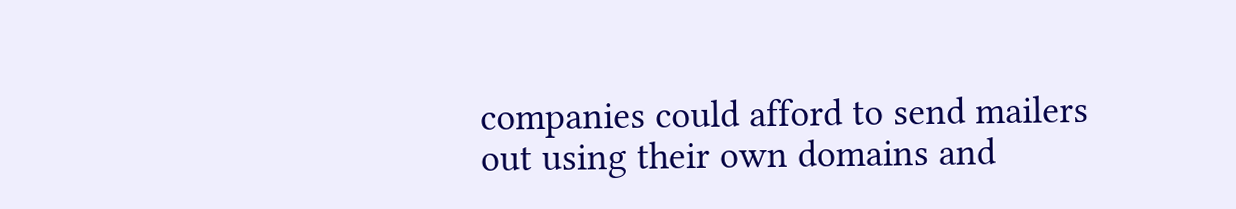companies could afford to send mailers out using their own domains and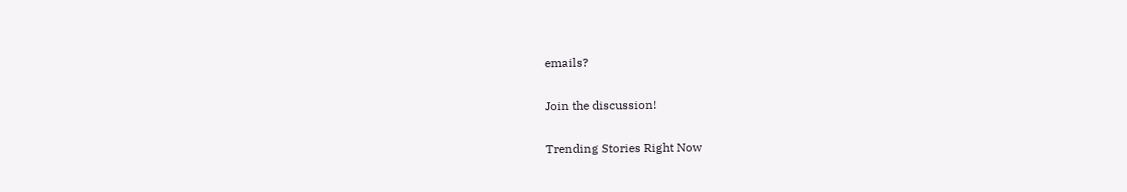emails?

Join the discussion!

Trending Stories Right Now